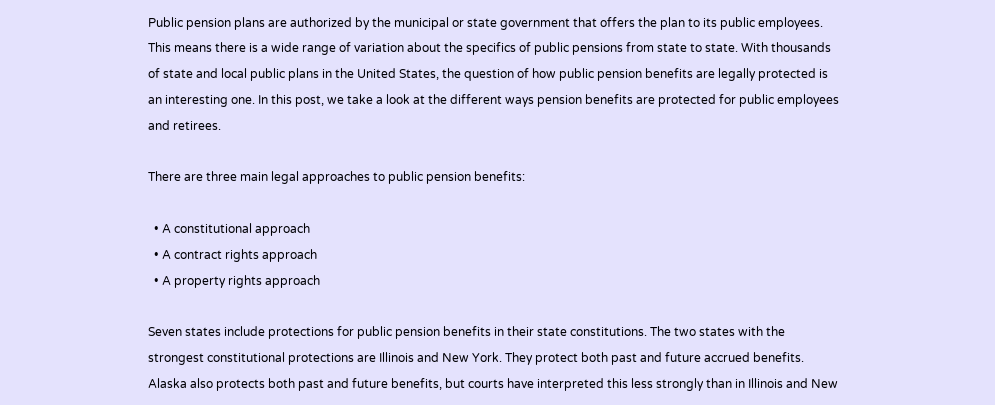Public pension plans are authorized by the municipal or state government that offers the plan to its public employees. This means there is a wide range of variation about the specifics of public pensions from state to state. With thousands of state and local public plans in the United States, the question of how public pension benefits are legally protected is an interesting one. In this post, we take a look at the different ways pension benefits are protected for public employees and retirees.

There are three main legal approaches to public pension benefits:

  • A constitutional approach
  • A contract rights approach
  • A property rights approach

Seven states include protections for public pension benefits in their state constitutions. The two states with the strongest constitutional protections are Illinois and New York. They protect both past and future accrued benefits. Alaska also protects both past and future benefits, but courts have interpreted this less strongly than in Illinois and New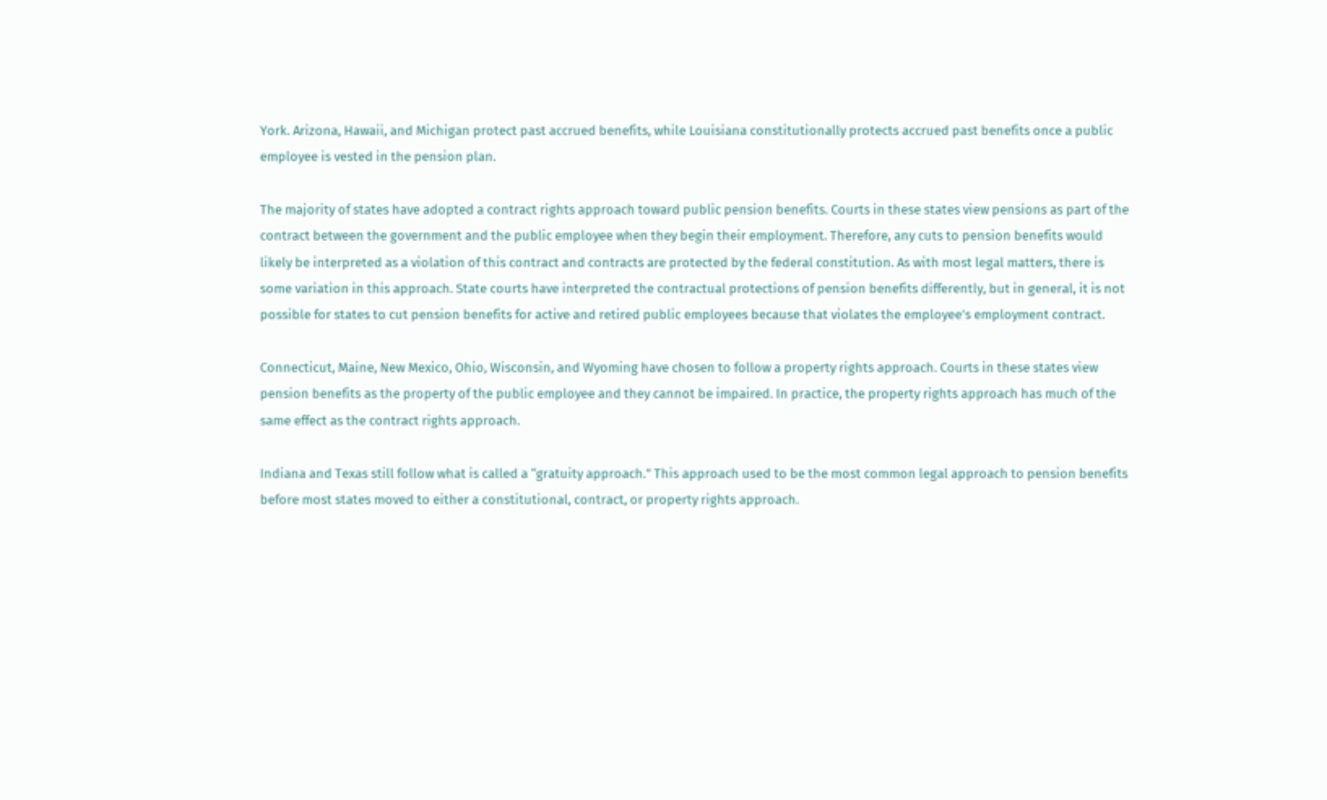York. Arizona, Hawaii, and Michigan protect past accrued benefits, while Louisiana constitutionally protects accrued past benefits once a public employee is vested in the pension plan.

The majority of states have adopted a contract rights approach toward public pension benefits. Courts in these states view pensions as part of the contract between the government and the public employee when they begin their employment. Therefore, any cuts to pension benefits would likely be interpreted as a violation of this contract and contracts are protected by the federal constitution. As with most legal matters, there is some variation in this approach. State courts have interpreted the contractual protections of pension benefits differently, but in general, it is not possible for states to cut pension benefits for active and retired public employees because that violates the employee’s employment contract.

Connecticut, Maine, New Mexico, Ohio, Wisconsin, and Wyoming have chosen to follow a property rights approach. Courts in these states view pension benefits as the property of the public employee and they cannot be impaired. In practice, the property rights approach has much of the same effect as the contract rights approach.

Indiana and Texas still follow what is called a “gratuity approach.” This approach used to be the most common legal approach to pension benefits before most states moved to either a constitutional, contract, or property rights approach.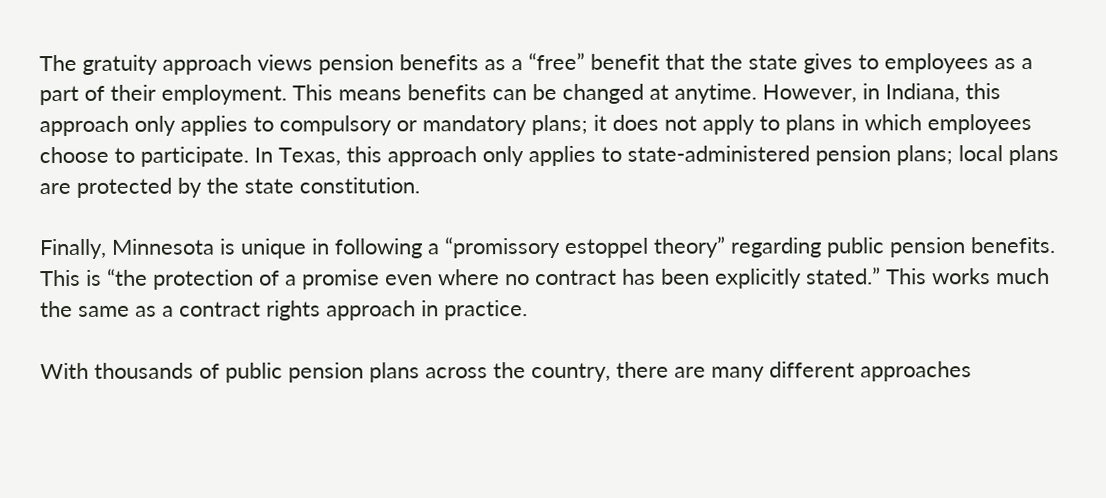The gratuity approach views pension benefits as a “free” benefit that the state gives to employees as a part of their employment. This means benefits can be changed at anytime. However, in Indiana, this approach only applies to compulsory or mandatory plans; it does not apply to plans in which employees choose to participate. In Texas, this approach only applies to state-administered pension plans; local plans are protected by the state constitution.

Finally, Minnesota is unique in following a “promissory estoppel theory” regarding public pension benefits. This is “the protection of a promise even where no contract has been explicitly stated.” This works much the same as a contract rights approach in practice.

With thousands of public pension plans across the country, there are many different approaches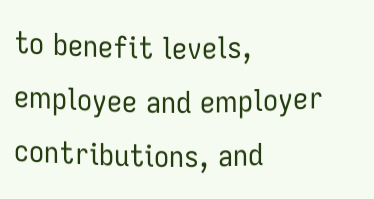to benefit levels, employee and employer contributions, and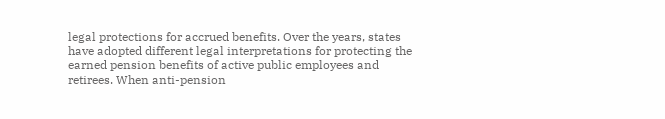legal protections for accrued benefits. Over the years, states have adopted different legal interpretations for protecting the earned pension benefits of active public employees and retirees. When anti-pension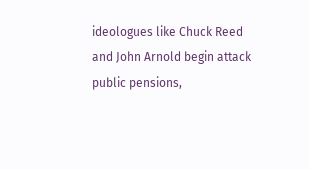ideologues like Chuck Reed and John Arnold begin attack public pensions,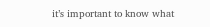it’s important to know what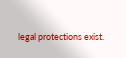legal protections exist.